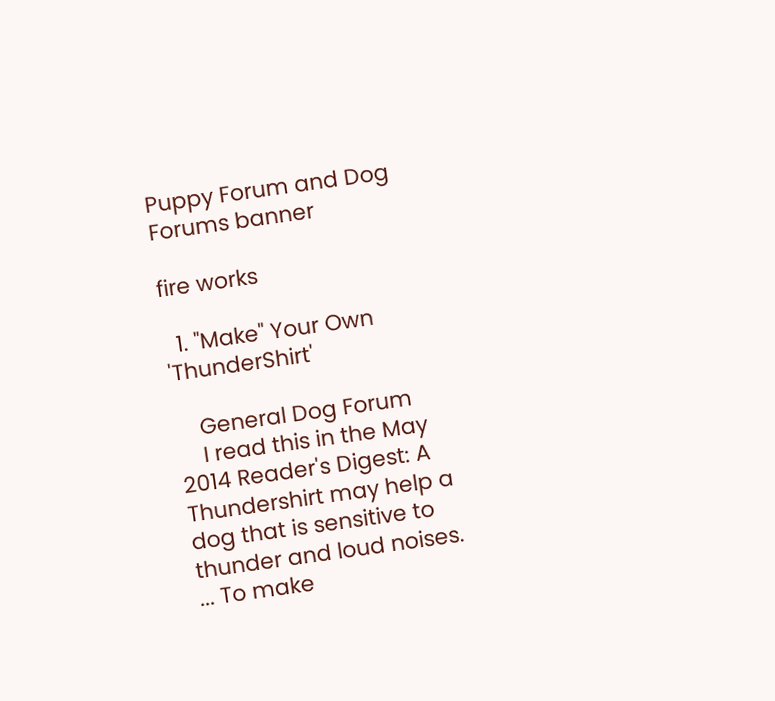Puppy Forum and Dog Forums banner

fire works

  1. "Make" Your Own 'ThunderShirt'

    General Dog Forum
    I read this in the May 2014 Reader's Digest: A Thundershirt may help a dog that is sensitive to thunder and loud noises. ... To make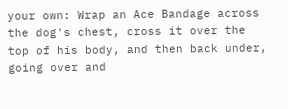your own: Wrap an Ace Bandage across the dog's chest, cross it over the top of his body, and then back under, going over and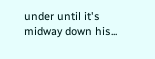under until it's midway down his...